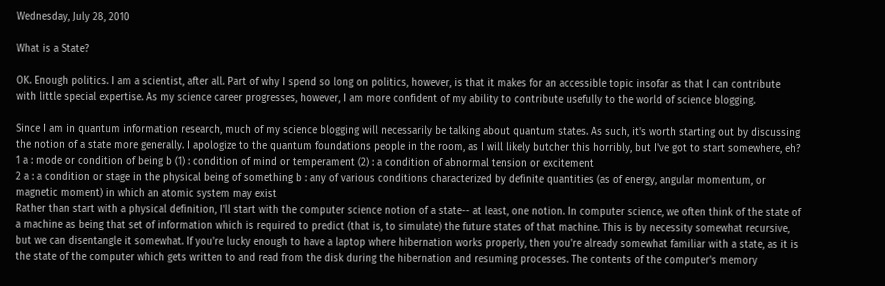Wednesday, July 28, 2010

What is a State?

OK. Enough politics. I am a scientist, after all. Part of why I spend so long on politics, however, is that it makes for an accessible topic insofar as that I can contribute with little special expertise. As my science career progresses, however, I am more confident of my ability to contribute usefully to the world of science blogging.

Since I am in quantum information research, much of my science blogging will necessarily be talking about quantum states. As such, it's worth starting out by discussing the notion of a state more generally. I apologize to the quantum foundations people in the room, as I will likely butcher this horribly, but I've got to start somewhere, eh?
1 a : mode or condition of being b (1) : condition of mind or temperament (2) : a condition of abnormal tension or excitement
2 a : a condition or stage in the physical being of something b : any of various conditions characterized by definite quantities (as of energy, angular momentum, or magnetic moment) in which an atomic system may exist
Rather than start with a physical definition, I'll start with the computer science notion of a state-- at least, one notion. In computer science, we often think of the state of a machine as being that set of information which is required to predict (that is, to simulate) the future states of that machine. This is by necessity somewhat recursive, but we can disentangle it somewhat. If you're lucky enough to have a laptop where hibernation works properly, then you're already somewhat familiar with a state, as it is the state of the computer which gets written to and read from the disk during the hibernation and resuming processes. The contents of the computer's memory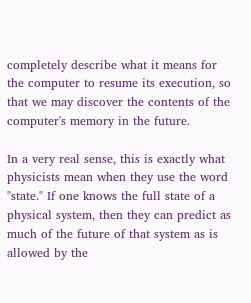completely describe what it means for the computer to resume its execution, so that we may discover the contents of the computer's memory in the future.

In a very real sense, this is exactly what physicists mean when they use the word "state." If one knows the full state of a physical system, then they can predict as much of the future of that system as is allowed by the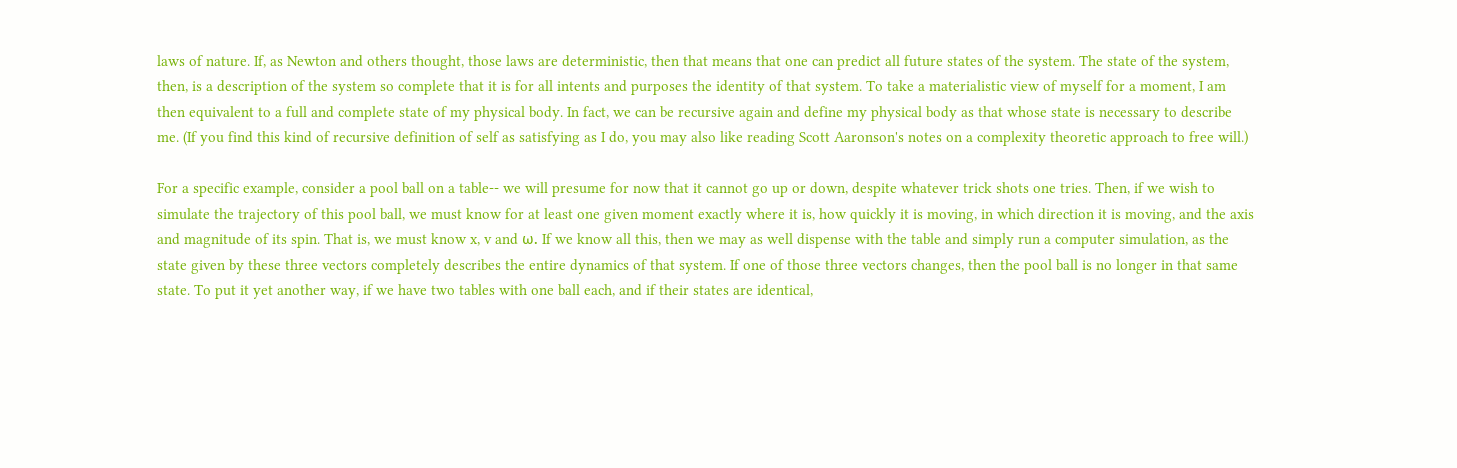laws of nature. If, as Newton and others thought, those laws are deterministic, then that means that one can predict all future states of the system. The state of the system, then, is a description of the system so complete that it is for all intents and purposes the identity of that system. To take a materialistic view of myself for a moment, I am then equivalent to a full and complete state of my physical body. In fact, we can be recursive again and define my physical body as that whose state is necessary to describe me. (If you find this kind of recursive definition of self as satisfying as I do, you may also like reading Scott Aaronson's notes on a complexity theoretic approach to free will.)

For a specific example, consider a pool ball on a table-- we will presume for now that it cannot go up or down, despite whatever trick shots one tries. Then, if we wish to simulate the trajectory of this pool ball, we must know for at least one given moment exactly where it is, how quickly it is moving, in which direction it is moving, and the axis and magnitude of its spin. That is, we must know x, v and ω. If we know all this, then we may as well dispense with the table and simply run a computer simulation, as the state given by these three vectors completely describes the entire dynamics of that system. If one of those three vectors changes, then the pool ball is no longer in that same state. To put it yet another way, if we have two tables with one ball each, and if their states are identical,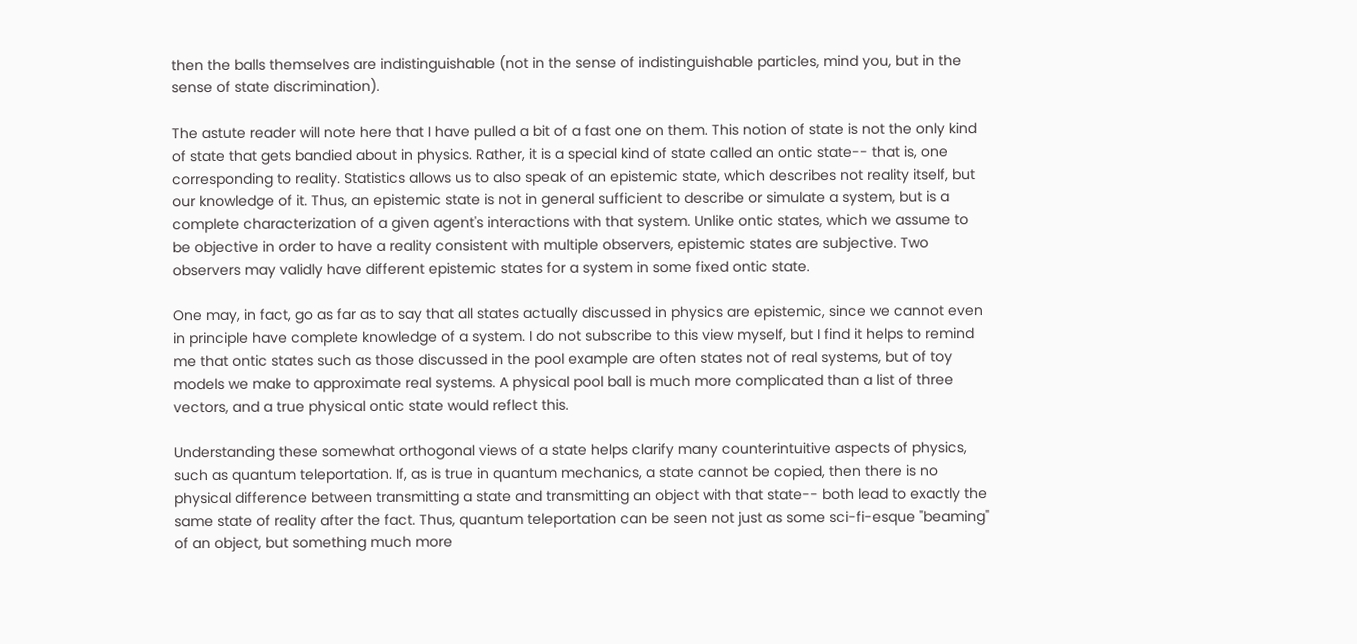then the balls themselves are indistinguishable (not in the sense of indistinguishable particles, mind you, but in the sense of state discrimination).

The astute reader will note here that I have pulled a bit of a fast one on them. This notion of state is not the only kind of state that gets bandied about in physics. Rather, it is a special kind of state called an ontic state-- that is, one corresponding to reality. Statistics allows us to also speak of an epistemic state, which describes not reality itself, but our knowledge of it. Thus, an epistemic state is not in general sufficient to describe or simulate a system, but is a complete characterization of a given agent's interactions with that system. Unlike ontic states, which we assume to be objective in order to have a reality consistent with multiple observers, epistemic states are subjective. Two observers may validly have different epistemic states for a system in some fixed ontic state.

One may, in fact, go as far as to say that all states actually discussed in physics are epistemic, since we cannot even in principle have complete knowledge of a system. I do not subscribe to this view myself, but I find it helps to remind me that ontic states such as those discussed in the pool example are often states not of real systems, but of toy models we make to approximate real systems. A physical pool ball is much more complicated than a list of three vectors, and a true physical ontic state would reflect this.

Understanding these somewhat orthogonal views of a state helps clarify many counterintuitive aspects of physics, such as quantum teleportation. If, as is true in quantum mechanics, a state cannot be copied, then there is no physical difference between transmitting a state and transmitting an object with that state-- both lead to exactly the same state of reality after the fact. Thus, quantum teleportation can be seen not just as some sci-fi-esque "beaming" of an object, but something much more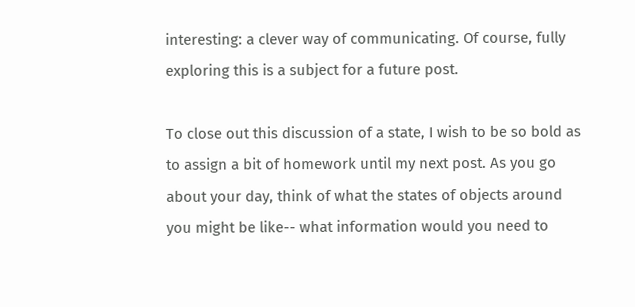interesting: a clever way of communicating. Of course, fully exploring this is a subject for a future post.

To close out this discussion of a state, I wish to be so bold as to assign a bit of homework until my next post. As you go about your day, think of what the states of objects around you might be like-- what information would you need to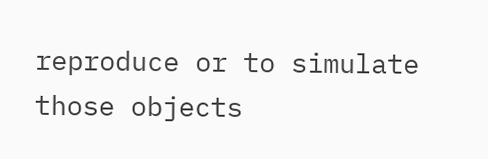reproduce or to simulate those objects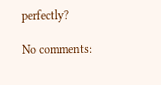perfectly?

No comments: